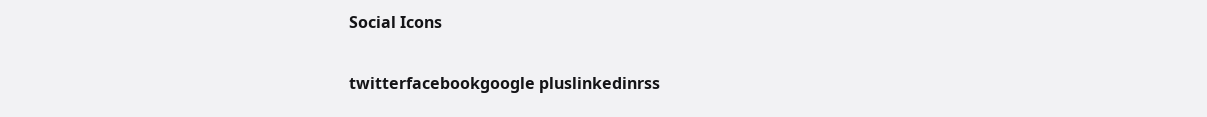Social Icons

twitterfacebookgoogle pluslinkedinrss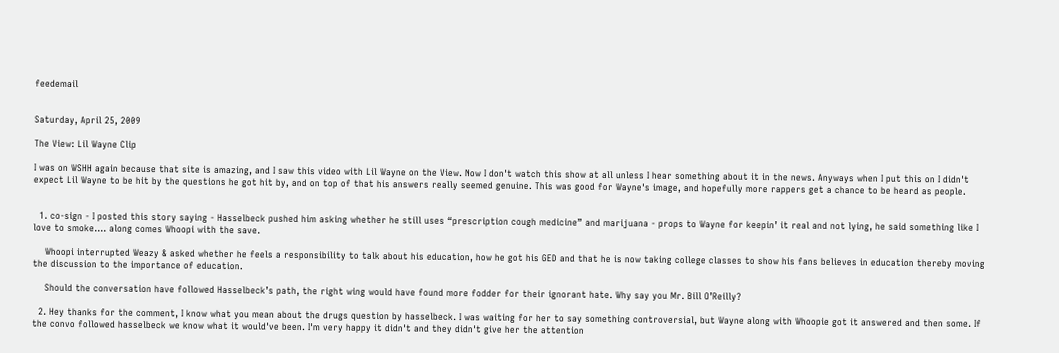feedemail


Saturday, April 25, 2009

The View: Lil Wayne Clip

I was on WSHH again because that site is amazing, and I saw this video with Lil Wayne on the View. Now I don't watch this show at all unless I hear something about it in the news. Anyways when I put this on I didn't expect Lil Wayne to be hit by the questions he got hit by, and on top of that his answers really seemed genuine. This was good for Wayne's image, and hopefully more rappers get a chance to be heard as people.


  1. co-sign - I posted this story saying - Hasselbeck pushed him asking whether he still uses “prescription cough medicine” and marijuana - props to Wayne for keepin’ it real and not lying, he said something like I love to smoke…. along comes Whoopi with the save.

    Whoopi interrupted Weazy & asked whether he feels a responsibility to talk about his education, how he got his GED and that he is now taking college classes to show his fans believes in education thereby moving the discussion to the importance of education.

    Should the conversation have followed Hasselbeck’s path, the right wing would have found more fodder for their ignorant hate. Why say you Mr. Bill O’Reilly?

  2. Hey thanks for the comment, I know what you mean about the drugs question by hasselbeck. I was waiting for her to say something controversial, but Wayne along with Whoopie got it answered and then some. If the convo followed hasselbeck we know what it would've been. I'm very happy it didn't and they didn't give her the attention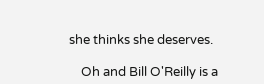she thinks she deserves.

    Oh and Bill O'Reilly is a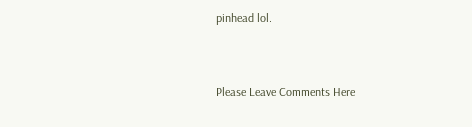pinhead lol.


Please Leave Comments Here